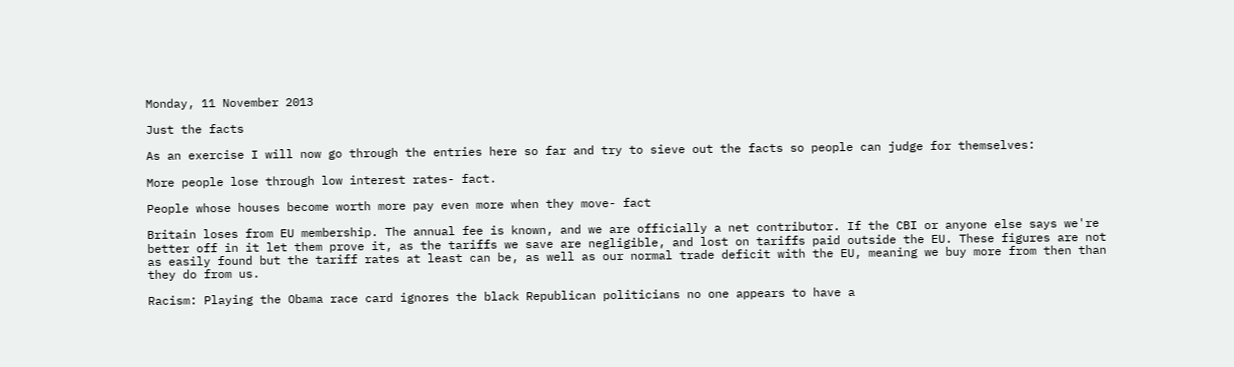Monday, 11 November 2013

Just the facts

As an exercise I will now go through the entries here so far and try to sieve out the facts so people can judge for themselves:

More people lose through low interest rates- fact.

People whose houses become worth more pay even more when they move- fact

Britain loses from EU membership. The annual fee is known, and we are officially a net contributor. If the CBI or anyone else says we're better off in it let them prove it, as the tariffs we save are negligible, and lost on tariffs paid outside the EU. These figures are not as easily found but the tariff rates at least can be, as well as our normal trade deficit with the EU, meaning we buy more from then than they do from us.

Racism: Playing the Obama race card ignores the black Republican politicians no one appears to have a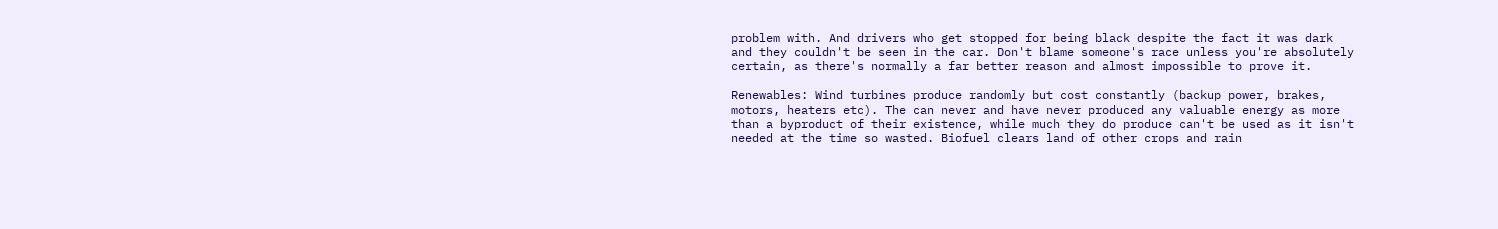problem with. And drivers who get stopped for being black despite the fact it was dark and they couldn't be seen in the car. Don't blame someone's race unless you're absolutely certain, as there's normally a far better reason and almost impossible to prove it.

Renewables: Wind turbines produce randomly but cost constantly (backup power, brakes, motors, heaters etc). The can never and have never produced any valuable energy as more than a byproduct of their existence, while much they do produce can't be used as it isn't needed at the time so wasted. Biofuel clears land of other crops and rain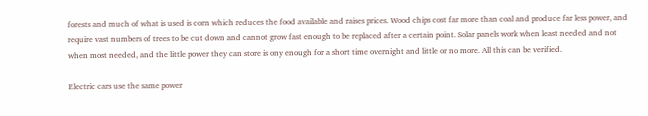forests and much of what is used is corn which reduces the food available and raises prices. Wood chips cost far more than coal and produce far less power, and require vast numbers of trees to be cut down and cannot grow fast enough to be replaced after a certain point. Solar panels work when least needed and not when most needed, and the little power they can store is ony enough for a short time overnight and little or no more. All this can be verified.

Electric cars use the same power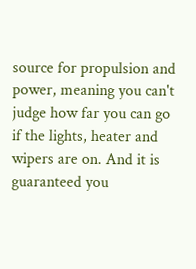source for propulsion and power, meaning you can't judge how far you can go if the lights, heater and wipers are on. And it is guaranteed you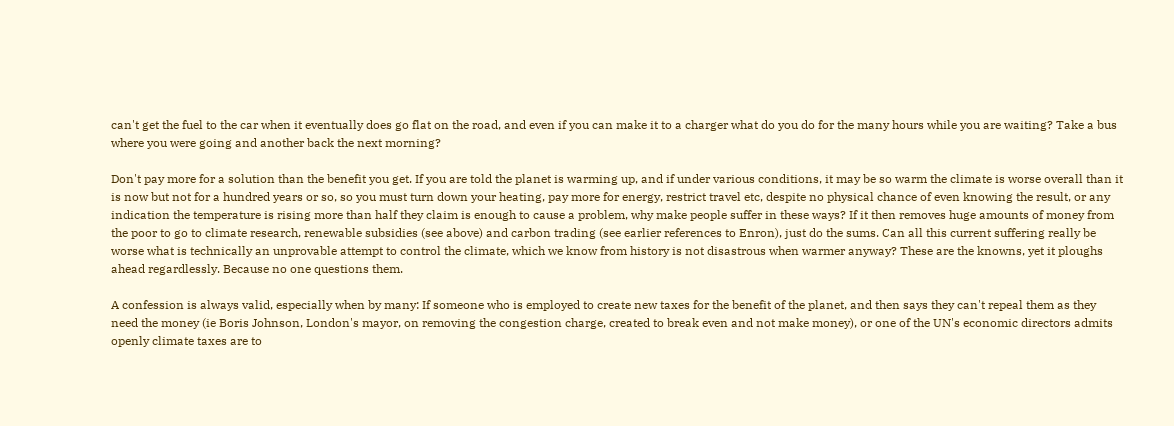can't get the fuel to the car when it eventually does go flat on the road, and even if you can make it to a charger what do you do for the many hours while you are waiting? Take a bus where you were going and another back the next morning?

Don't pay more for a solution than the benefit you get. If you are told the planet is warming up, and if under various conditions, it may be so warm the climate is worse overall than it is now but not for a hundred years or so, so you must turn down your heating, pay more for energy, restrict travel etc, despite no physical chance of even knowing the result, or any indication the temperature is rising more than half they claim is enough to cause a problem, why make people suffer in these ways? If it then removes huge amounts of money from the poor to go to climate research, renewable subsidies (see above) and carbon trading (see earlier references to Enron), just do the sums. Can all this current suffering really be worse what is technically an unprovable attempt to control the climate, which we know from history is not disastrous when warmer anyway? These are the knowns, yet it ploughs ahead regardlessly. Because no one questions them.

A confession is always valid, especially when by many: If someone who is employed to create new taxes for the benefit of the planet, and then says they can't repeal them as they need the money (ie Boris Johnson, London's mayor, on removing the congestion charge, created to break even and not make money), or one of the UN's economic directors admits openly climate taxes are to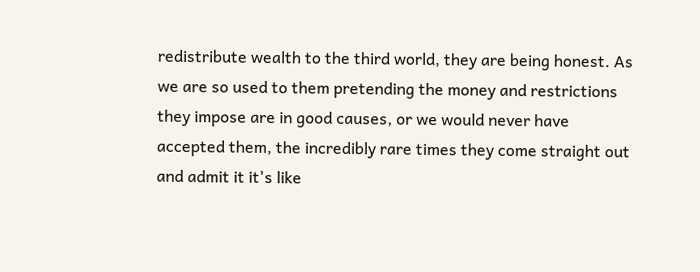redistribute wealth to the third world, they are being honest. As we are so used to them pretending the money and restrictions they impose are in good causes, or we would never have accepted them, the incredibly rare times they come straight out and admit it it's like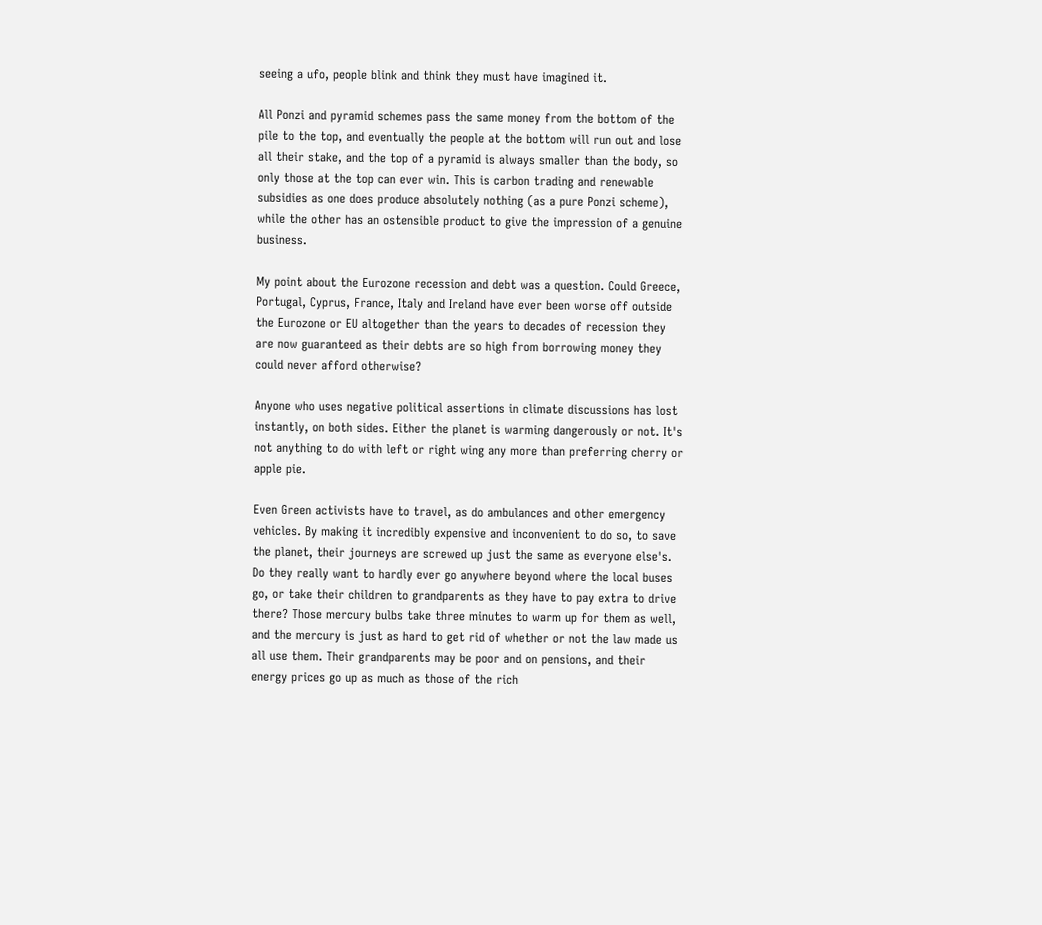seeing a ufo, people blink and think they must have imagined it.

All Ponzi and pyramid schemes pass the same money from the bottom of the pile to the top, and eventually the people at the bottom will run out and lose all their stake, and the top of a pyramid is always smaller than the body, so only those at the top can ever win. This is carbon trading and renewable subsidies as one does produce absolutely nothing (as a pure Ponzi scheme), while the other has an ostensible product to give the impression of a genuine business.

My point about the Eurozone recession and debt was a question. Could Greece, Portugal, Cyprus, France, Italy and Ireland have ever been worse off outside the Eurozone or EU altogether than the years to decades of recession they are now guaranteed as their debts are so high from borrowing money they could never afford otherwise?

Anyone who uses negative political assertions in climate discussions has lost instantly, on both sides. Either the planet is warming dangerously or not. It's not anything to do with left or right wing any more than preferring cherry or apple pie.

Even Green activists have to travel, as do ambulances and other emergency vehicles. By making it incredibly expensive and inconvenient to do so, to save the planet, their journeys are screwed up just the same as everyone else's. Do they really want to hardly ever go anywhere beyond where the local buses go, or take their children to grandparents as they have to pay extra to drive there? Those mercury bulbs take three minutes to warm up for them as well, and the mercury is just as hard to get rid of whether or not the law made us all use them. Their grandparents may be poor and on pensions, and their energy prices go up as much as those of the rich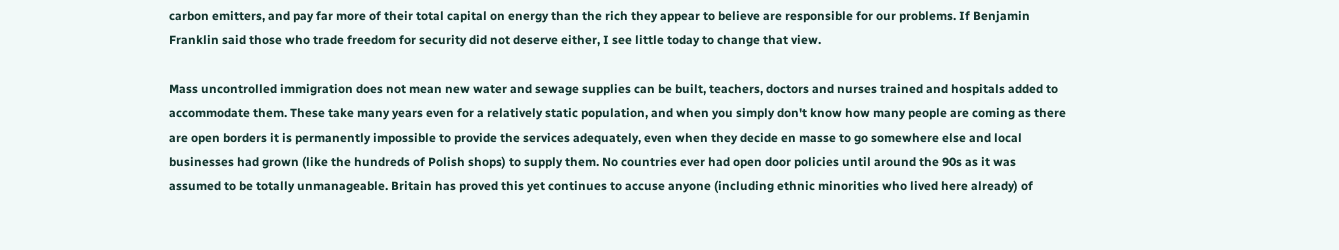carbon emitters, and pay far more of their total capital on energy than the rich they appear to believe are responsible for our problems. If Benjamin Franklin said those who trade freedom for security did not deserve either, I see little today to change that view.

Mass uncontrolled immigration does not mean new water and sewage supplies can be built, teachers, doctors and nurses trained and hospitals added to accommodate them. These take many years even for a relatively static population, and when you simply don't know how many people are coming as there are open borders it is permanently impossible to provide the services adequately, even when they decide en masse to go somewhere else and local businesses had grown (like the hundreds of Polish shops) to supply them. No countries ever had open door policies until around the 90s as it was assumed to be totally unmanageable. Britain has proved this yet continues to accuse anyone (including ethnic minorities who lived here already) of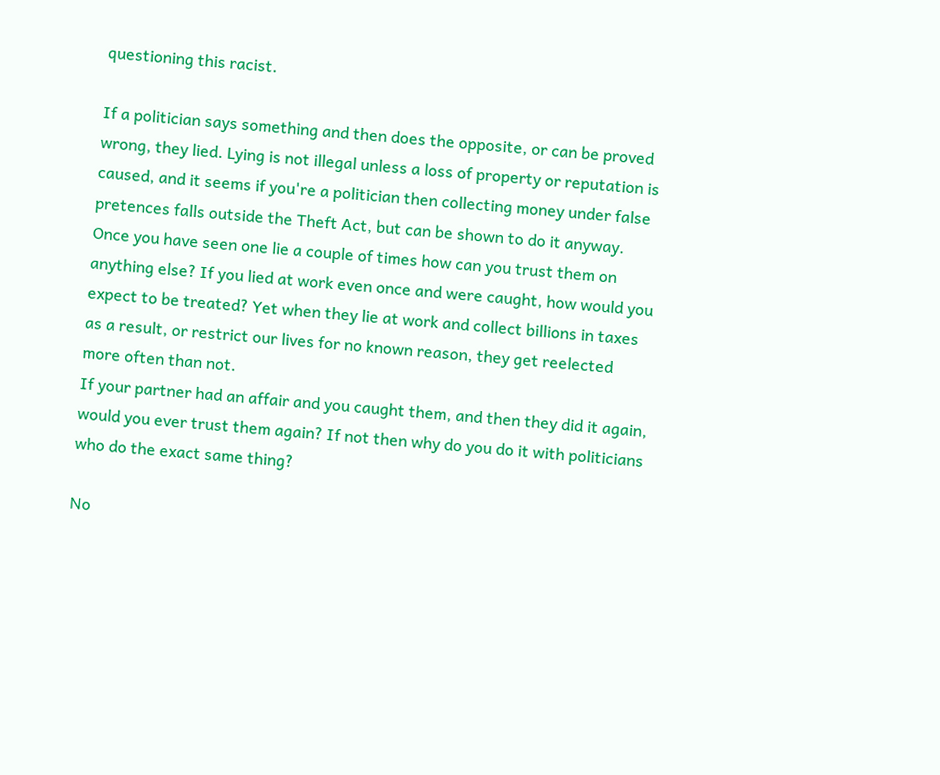questioning this racist.

If a politician says something and then does the opposite, or can be proved wrong, they lied. Lying is not illegal unless a loss of property or reputation is caused, and it seems if you're a politician then collecting money under false pretences falls outside the Theft Act, but can be shown to do it anyway. Once you have seen one lie a couple of times how can you trust them on anything else? If you lied at work even once and were caught, how would you expect to be treated? Yet when they lie at work and collect billions in taxes as a result, or restrict our lives for no known reason, they get reelected more often than not.
If your partner had an affair and you caught them, and then they did it again, would you ever trust them again? If not then why do you do it with politicians who do the exact same thing?

No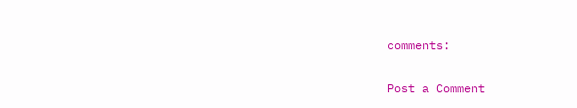comments:

Post a Comment